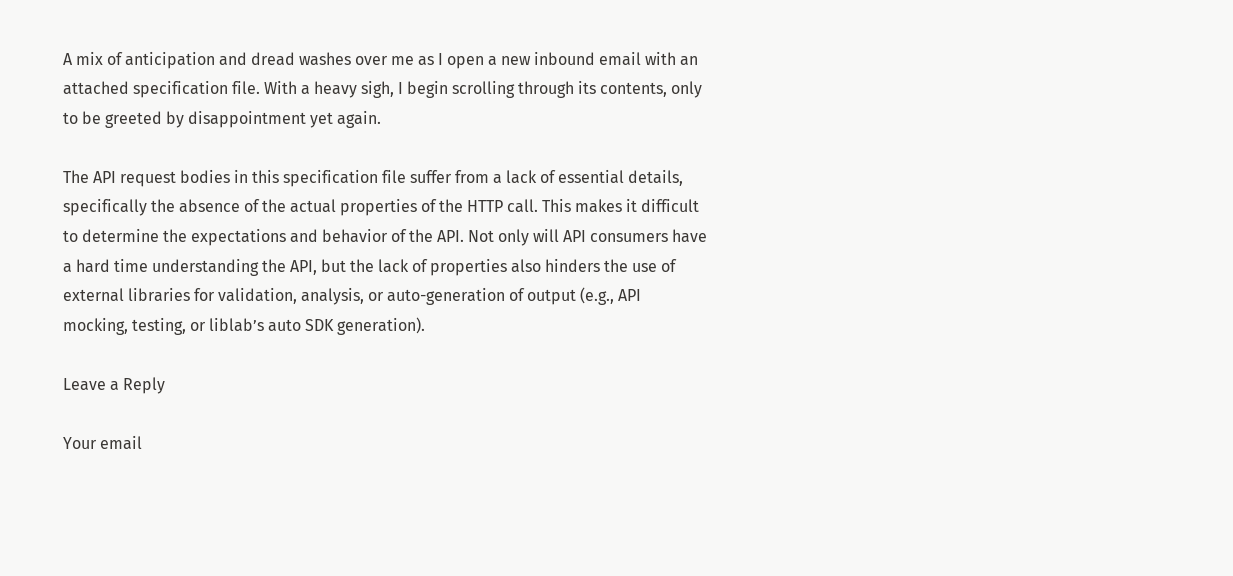A mix of anticipation and dread washes over me as I open a new inbound email with an attached specification file. With a heavy sigh, I begin scrolling through its contents, only to be greeted by disappointment yet again.

The API request bodies in this specification file suffer from a lack of essential details, specifically the absence of the actual properties of the HTTP call. This makes it difficult to determine the expectations and behavior of the API. Not only will API consumers have a hard time understanding the API, but the lack of properties also hinders the use of external libraries for validation, analysis, or auto-generation of output (e.g., API mocking, testing, or liblab’s auto SDK generation).

Leave a Reply

Your email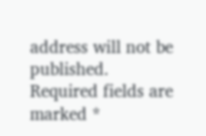address will not be published. Required fields are marked *